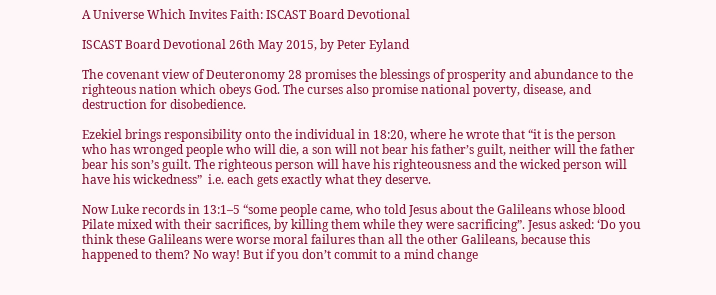A Universe Which Invites Faith: ISCAST Board Devotional

ISCAST Board Devotional 26th May 2015, by Peter Eyland

The covenant view of Deuteronomy 28 promises the blessings of prosperity and abundance to the righteous nation which obeys God. The curses also promise national poverty, disease, and destruction for disobedience.

Ezekiel brings responsibility onto the individual in 18:20, where he wrote that “it is the person who has wronged people who will die, a son will not bear his father’s guilt, neither will the father bear his son’s guilt. The righteous person will have his righteousness and the wicked person will have his wickedness”  i.e. each gets exactly what they deserve.

Now Luke records in 13:1–5 “some people came, who told Jesus about the Galileans whose blood Pilate mixed with their sacrifices, by killing them while they were sacrificing”. Jesus asked: ‘Do you think these Galileans were worse moral failures than all the other Galileans, because this happened to them? No way! But if you don’t commit to a mind change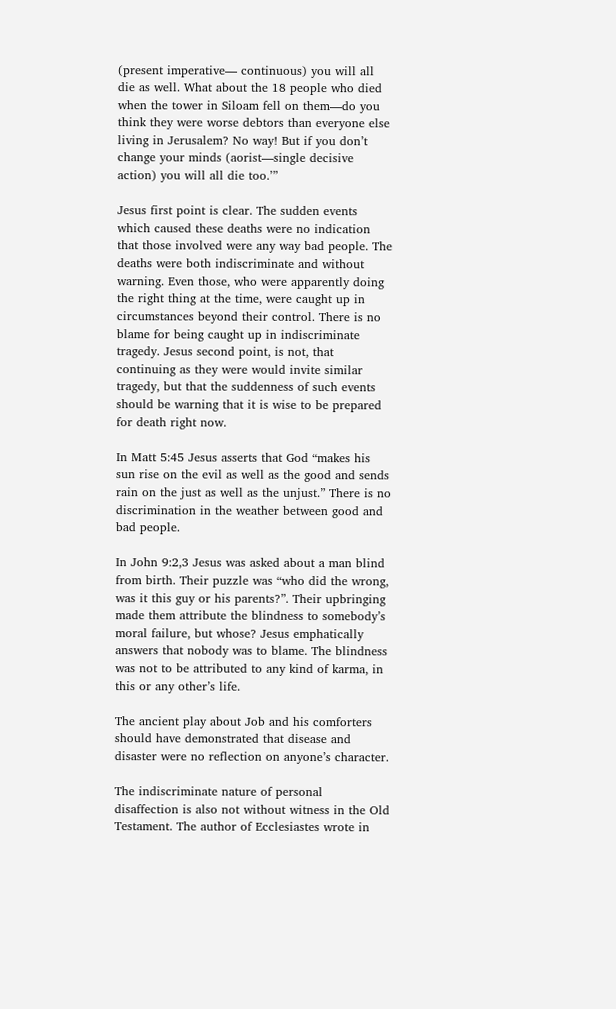(present imperative— continuous) you will all die as well. What about the 18 people who died when the tower in Siloam fell on them—do you think they were worse debtors than everyone else living in Jerusalem? No way! But if you don’t change your minds (aorist—single decisive action) you will all die too.’”

Jesus first point is clear. The sudden events which caused these deaths were no indication that those involved were any way bad people. The deaths were both indiscriminate and without warning. Even those, who were apparently doing the right thing at the time, were caught up in circumstances beyond their control. There is no blame for being caught up in indiscriminate tragedy. Jesus second point, is not, that continuing as they were would invite similar tragedy, but that the suddenness of such events should be warning that it is wise to be prepared for death right now.

In Matt 5:45 Jesus asserts that God “makes his sun rise on the evil as well as the good and sends rain on the just as well as the unjust.” There is no discrimination in the weather between good and bad people.

In John 9:2,3 Jesus was asked about a man blind from birth. Their puzzle was “who did the wrong, was it this guy or his parents?”. Their upbringing made them attribute the blindness to somebody’s moral failure, but whose? Jesus emphatically answers that nobody was to blame. The blindness was not to be attributed to any kind of karma, in this or any other’s life.

The ancient play about Job and his comforters should have demonstrated that disease and disaster were no reflection on anyone’s character.

The indiscriminate nature of personal disaffection is also not without witness in the Old Testament. The author of Ecclesiastes wrote in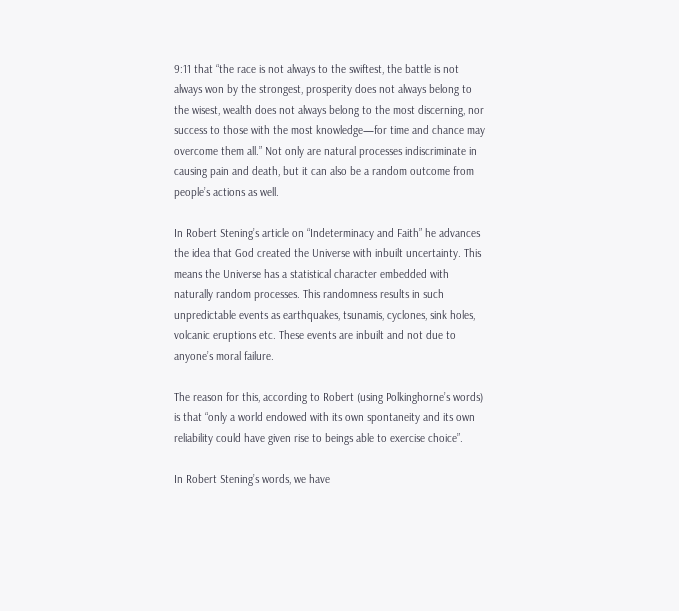9:11 that “the race is not always to the swiftest, the battle is not always won by the strongest, prosperity does not always belong to the wisest, wealth does not always belong to the most discerning, nor success to those with the most knowledge—for time and chance may overcome them all.” Not only are natural processes indiscriminate in causing pain and death, but it can also be a random outcome from people’s actions as well.

In Robert Stening’s article on “Indeterminacy and Faith” he advances the idea that God created the Universe with inbuilt uncertainty. This means the Universe has a statistical character embedded with naturally random processes. This randomness results in such unpredictable events as earthquakes, tsunamis, cyclones, sink holes, volcanic eruptions etc. These events are inbuilt and not due to anyone’s moral failure.

The reason for this, according to Robert (using Polkinghorne’s words) is that “only a world endowed with its own spontaneity and its own reliability could have given rise to beings able to exercise choice”.

In Robert Stening’s words, we have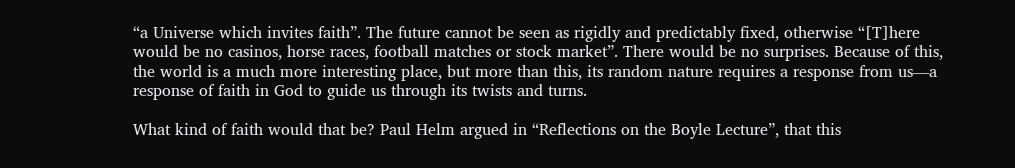“a Universe which invites faith”. The future cannot be seen as rigidly and predictably fixed, otherwise “[T]here would be no casinos, horse races, football matches or stock market”. There would be no surprises. Because of this, the world is a much more interesting place, but more than this, its random nature requires a response from us—a response of faith in God to guide us through its twists and turns.

What kind of faith would that be? Paul Helm argued in “Reflections on the Boyle Lecture”, that this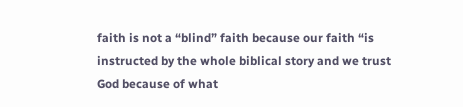faith is not a “blind” faith because our faith “is instructed by the whole biblical story and we trust God because of what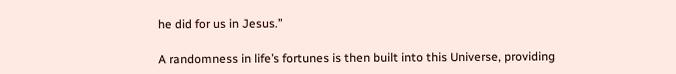he did for us in Jesus.”

A randomness in life’s fortunes is then built into this Universe, providing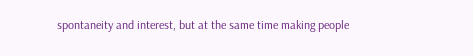spontaneity and interest, but at the same time making people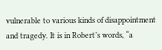vulnerable to various kinds of disappointment and tragedy. It is in Robert’s words, “a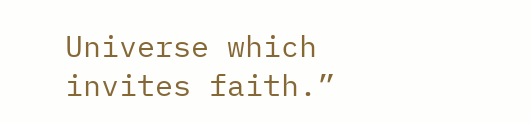Universe which invites faith.”